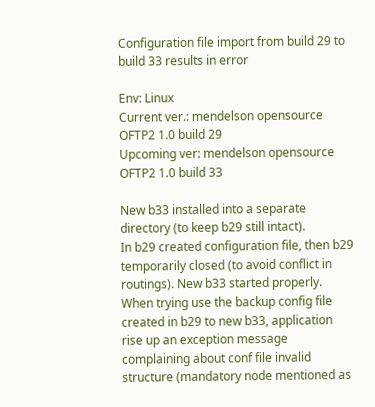Configuration file import from build 29 to build 33 results in error

Env: Linux
Current ver.: mendelson opensource OFTP2 1.0 build 29
Upcoming ver: mendelson opensource OFTP2 1.0 build 33

New b33 installed into a separate directory (to keep b29 still intact).
In b29 created configuration file, then b29 temporarily closed (to avoid conflict in routings). New b33 started properly.
When trying use the backup config file created in b29 to new b33, application rise up an exception message complaining about conf file invalid structure (mandatory node mentioned as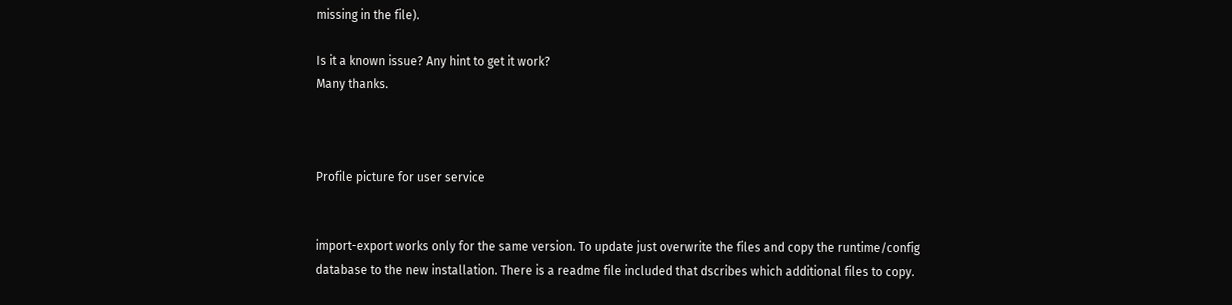missing in the file).

Is it a known issue? Any hint to get it work?
Many thanks.



Profile picture for user service


import-export works only for the same version. To update just overwrite the files and copy the runtime/config database to the new installation. There is a readme file included that dscribes which additional files to copy.